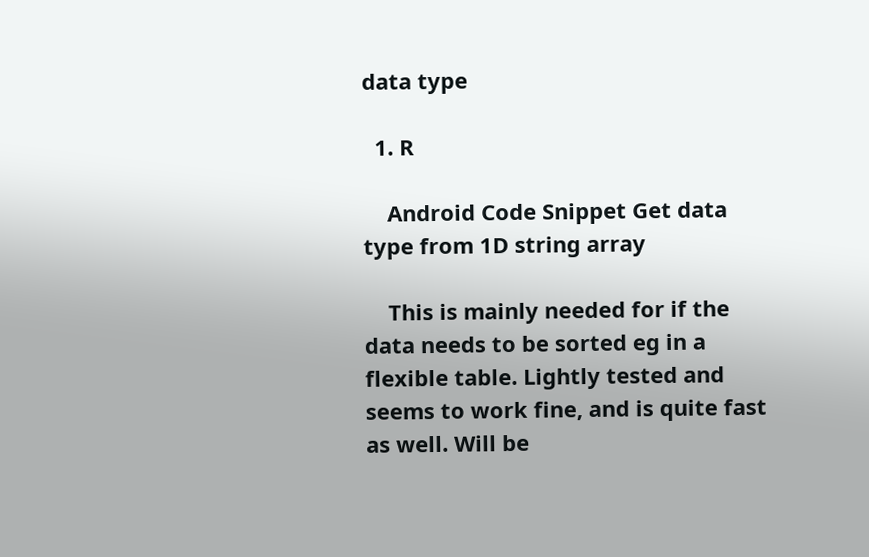data type

  1. R

    Android Code Snippet Get data type from 1D string array

    This is mainly needed for if the data needs to be sorted eg in a flexible table. Lightly tested and seems to work fine, and is quite fast as well. Will be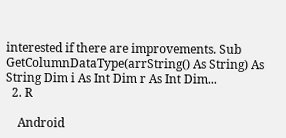interested if there are improvements. Sub GetColumnDataType(arrString() As String) As String Dim i As Int Dim r As Int Dim...
  2. R

    Android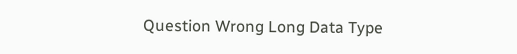Question Wrong Long Data Type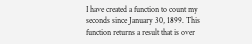I have created a function to count my seconds since January 30, 1899. This function returns a result that is over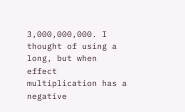3,000,000,000. I thought of using a long, but when effect multiplication has a negative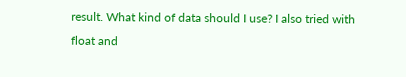result. What kind of data should I use? I also tried with float and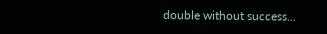double without success...